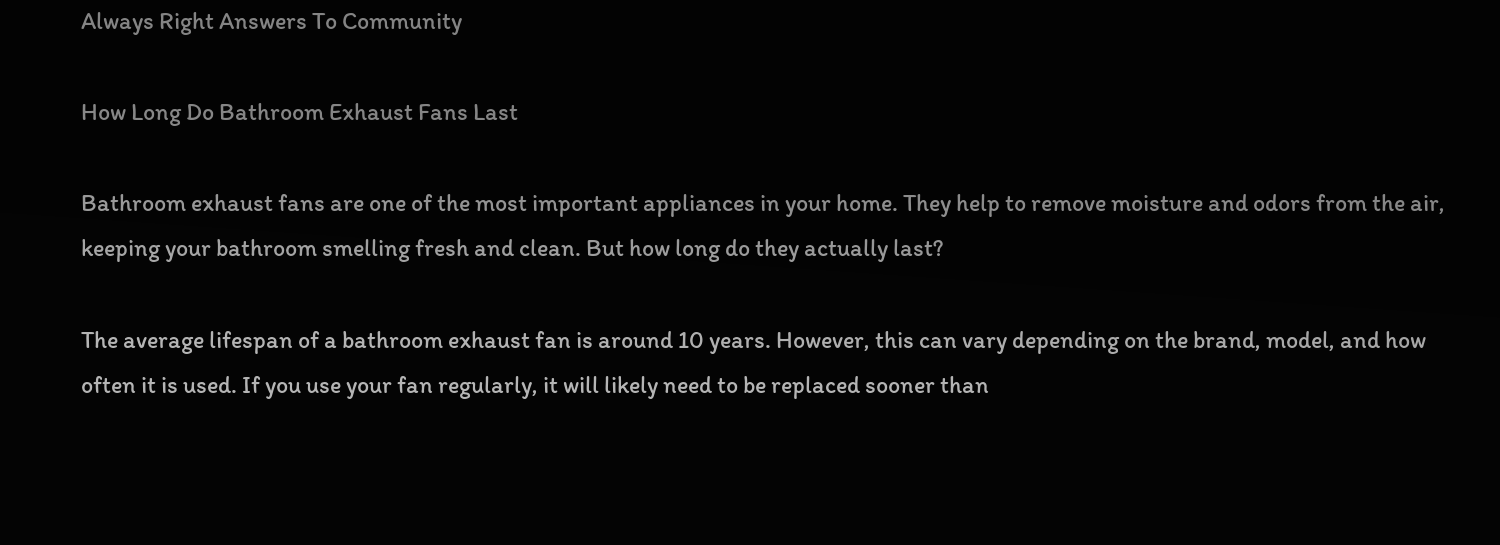Always Right Answers To Community

How Long Do Bathroom Exhaust Fans Last

Bathroom exhaust fans are one of the most important appliances in your home. They help to remove moisture and odors from the air, keeping your bathroom smelling fresh and clean. But how long do they actually last?

The average lifespan of a bathroom exhaust fan is around 10 years. However, this can vary depending on the brand, model, and how often it is used. If you use your fan regularly, it will likely need to be replaced sooner than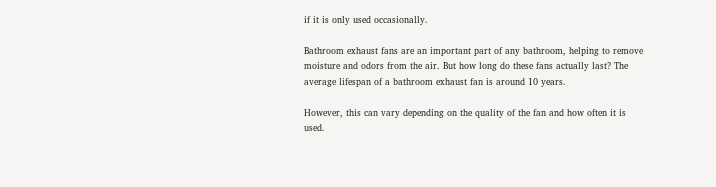if it is only used occasionally.

Bathroom exhaust fans are an important part of any bathroom, helping to remove moisture and odors from the air. But how long do these fans actually last? The average lifespan of a bathroom exhaust fan is around 10 years.

However, this can vary depending on the quality of the fan and how often it is used.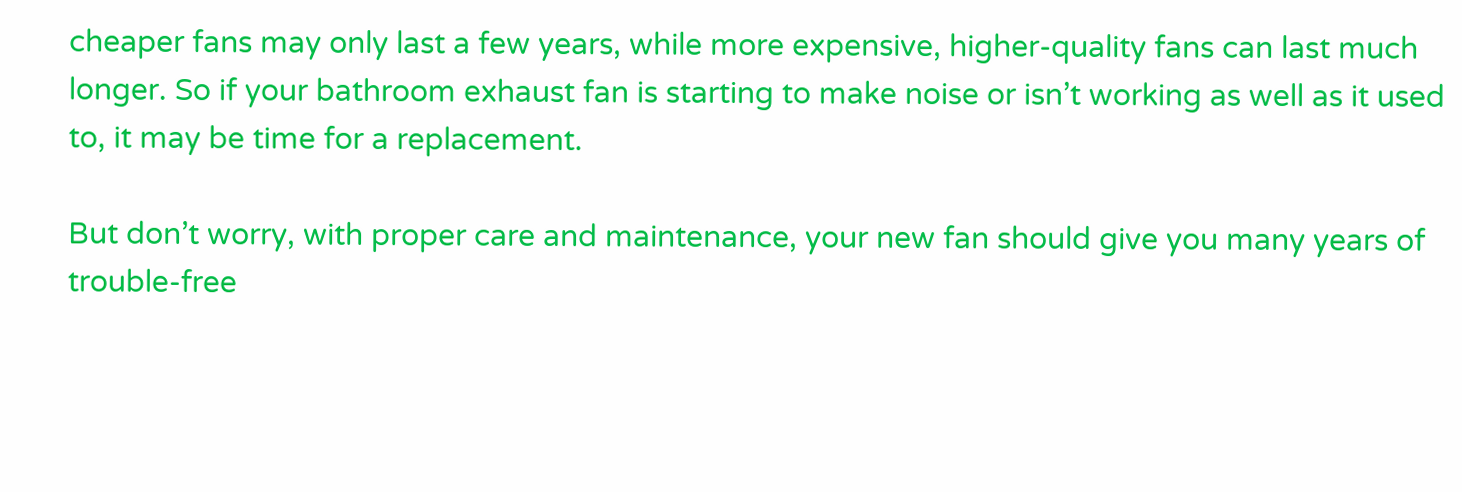cheaper fans may only last a few years, while more expensive, higher-quality fans can last much longer. So if your bathroom exhaust fan is starting to make noise or isn’t working as well as it used to, it may be time for a replacement.

But don’t worry, with proper care and maintenance, your new fan should give you many years of trouble-free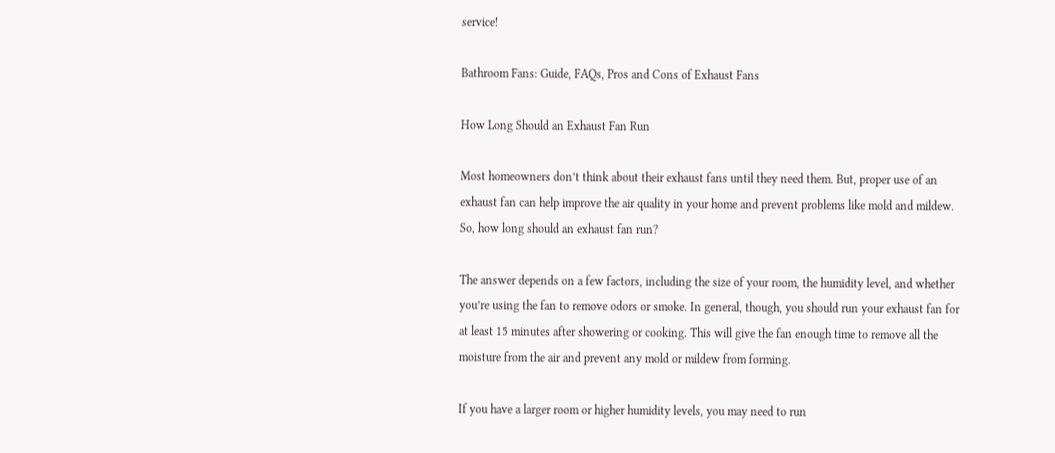service!

Bathroom Fans: Guide, FAQs, Pros and Cons of Exhaust Fans

How Long Should an Exhaust Fan Run

Most homeowners don’t think about their exhaust fans until they need them. But, proper use of an exhaust fan can help improve the air quality in your home and prevent problems like mold and mildew. So, how long should an exhaust fan run?

The answer depends on a few factors, including the size of your room, the humidity level, and whether you’re using the fan to remove odors or smoke. In general, though, you should run your exhaust fan for at least 15 minutes after showering or cooking. This will give the fan enough time to remove all the moisture from the air and prevent any mold or mildew from forming.

If you have a larger room or higher humidity levels, you may need to run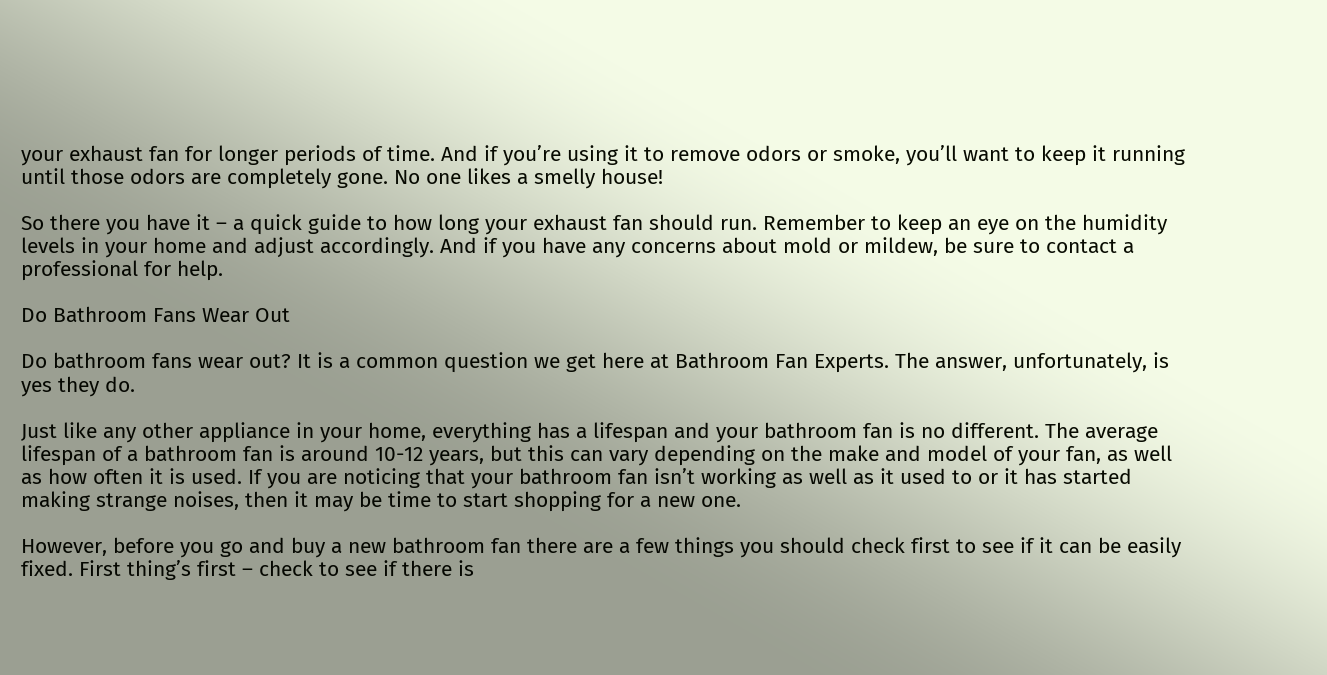your exhaust fan for longer periods of time. And if you’re using it to remove odors or smoke, you’ll want to keep it running until those odors are completely gone. No one likes a smelly house!

So there you have it – a quick guide to how long your exhaust fan should run. Remember to keep an eye on the humidity levels in your home and adjust accordingly. And if you have any concerns about mold or mildew, be sure to contact a professional for help.

Do Bathroom Fans Wear Out

Do bathroom fans wear out? It is a common question we get here at Bathroom Fan Experts. The answer, unfortunately, is yes they do.

Just like any other appliance in your home, everything has a lifespan and your bathroom fan is no different. The average lifespan of a bathroom fan is around 10-12 years, but this can vary depending on the make and model of your fan, as well as how often it is used. If you are noticing that your bathroom fan isn’t working as well as it used to or it has started making strange noises, then it may be time to start shopping for a new one.

However, before you go and buy a new bathroom fan there are a few things you should check first to see if it can be easily fixed. First thing’s first – check to see if there is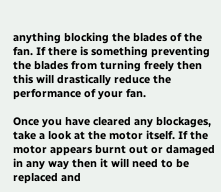anything blocking the blades of the fan. If there is something preventing the blades from turning freely then this will drastically reduce the performance of your fan.

Once you have cleared any blockages, take a look at the motor itself. If the motor appears burnt out or damaged in any way then it will need to be replaced and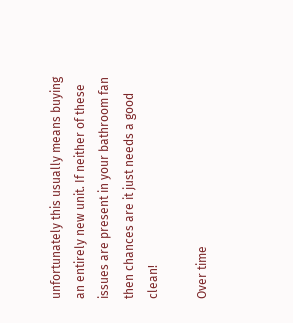unfortunately this usually means buying an entirely new unit. If neither of these issues are present in your bathroom fan then chances are it just needs a good clean!

Over time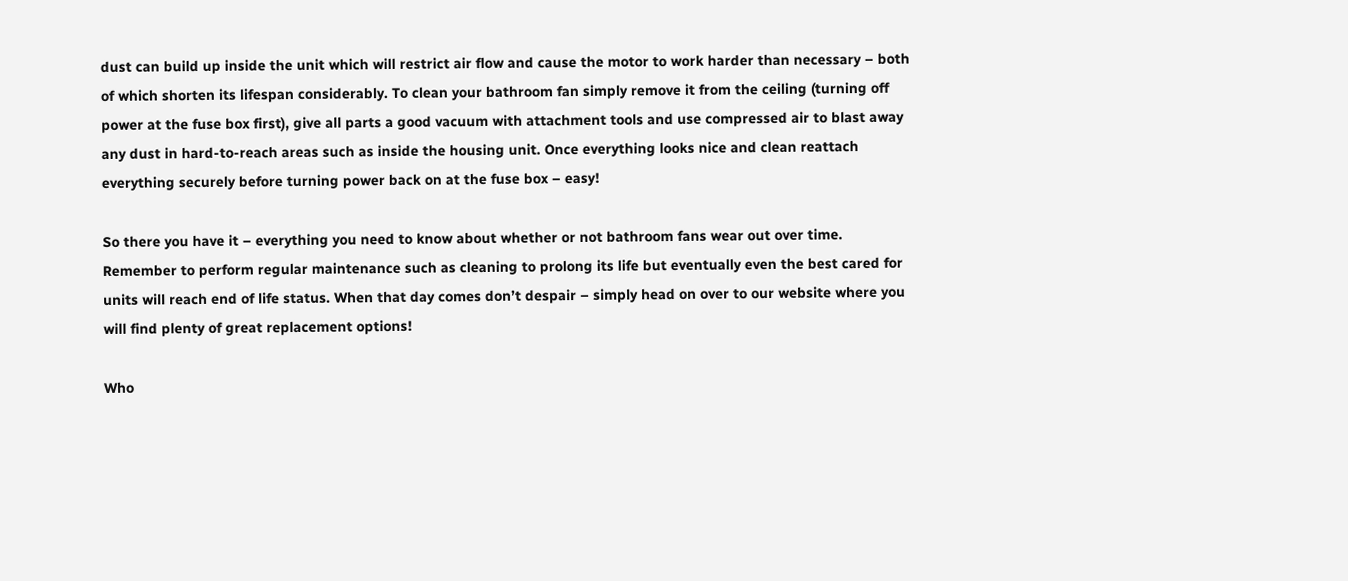dust can build up inside the unit which will restrict air flow and cause the motor to work harder than necessary – both of which shorten its lifespan considerably. To clean your bathroom fan simply remove it from the ceiling (turning off power at the fuse box first), give all parts a good vacuum with attachment tools and use compressed air to blast away any dust in hard-to-reach areas such as inside the housing unit. Once everything looks nice and clean reattach everything securely before turning power back on at the fuse box – easy!

So there you have it – everything you need to know about whether or not bathroom fans wear out over time. Remember to perform regular maintenance such as cleaning to prolong its life but eventually even the best cared for units will reach end of life status. When that day comes don’t despair – simply head on over to our website where you will find plenty of great replacement options!

Who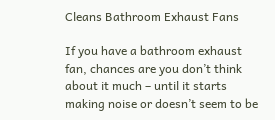Cleans Bathroom Exhaust Fans

If you have a bathroom exhaust fan, chances are you don’t think about it much – until it starts making noise or doesn’t seem to be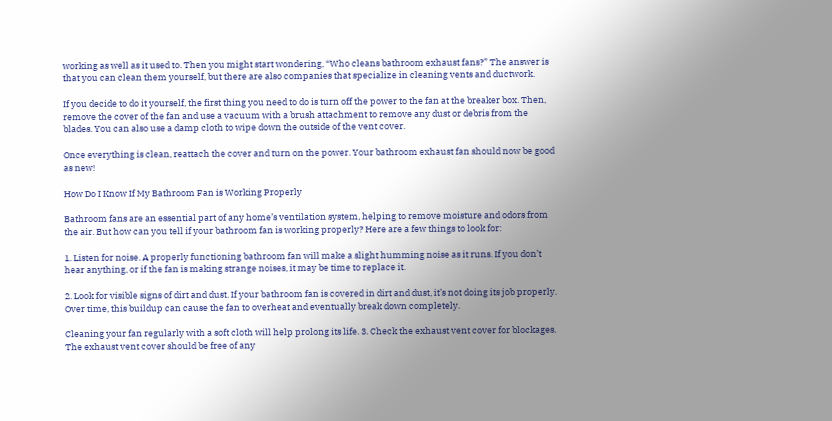working as well as it used to. Then you might start wondering, “Who cleans bathroom exhaust fans?” The answer is that you can clean them yourself, but there are also companies that specialize in cleaning vents and ductwork.

If you decide to do it yourself, the first thing you need to do is turn off the power to the fan at the breaker box. Then, remove the cover of the fan and use a vacuum with a brush attachment to remove any dust or debris from the blades. You can also use a damp cloth to wipe down the outside of the vent cover.

Once everything is clean, reattach the cover and turn on the power. Your bathroom exhaust fan should now be good as new!

How Do I Know If My Bathroom Fan is Working Properly

Bathroom fans are an essential part of any home’s ventilation system, helping to remove moisture and odors from the air. But how can you tell if your bathroom fan is working properly? Here are a few things to look for:

1. Listen for noise. A properly functioning bathroom fan will make a slight humming noise as it runs. If you don’t hear anything, or if the fan is making strange noises, it may be time to replace it.

2. Look for visible signs of dirt and dust. If your bathroom fan is covered in dirt and dust, it’s not doing its job properly. Over time, this buildup can cause the fan to overheat and eventually break down completely.

Cleaning your fan regularly with a soft cloth will help prolong its life. 3. Check the exhaust vent cover for blockages. The exhaust vent cover should be free of any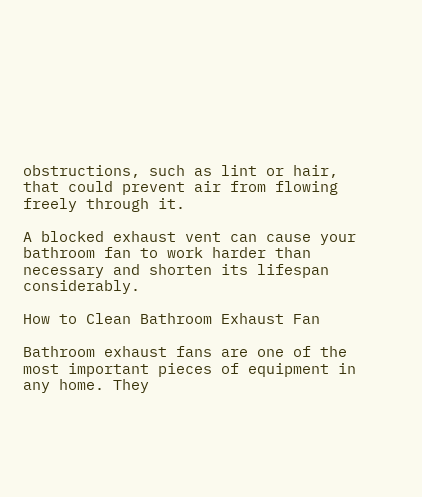obstructions, such as lint or hair, that could prevent air from flowing freely through it.

A blocked exhaust vent can cause your bathroom fan to work harder than necessary and shorten its lifespan considerably.

How to Clean Bathroom Exhaust Fan

Bathroom exhaust fans are one of the most important pieces of equipment in any home. They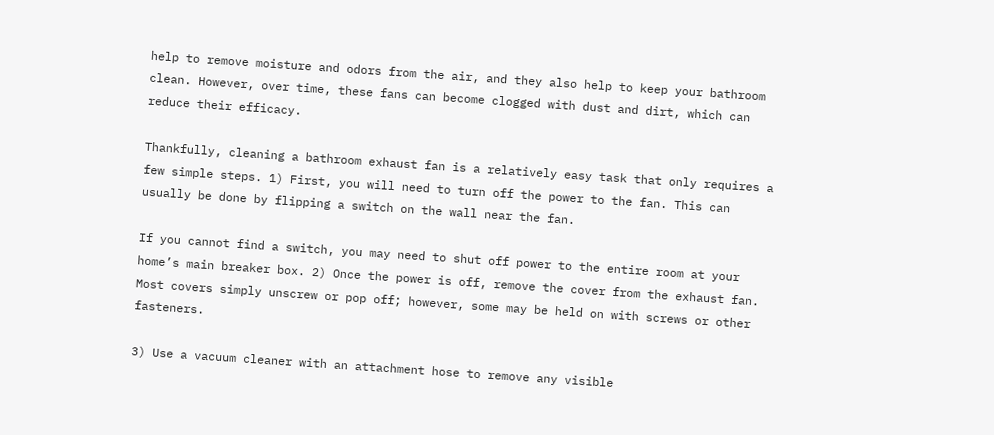help to remove moisture and odors from the air, and they also help to keep your bathroom clean. However, over time, these fans can become clogged with dust and dirt, which can reduce their efficacy.

Thankfully, cleaning a bathroom exhaust fan is a relatively easy task that only requires a few simple steps. 1) First, you will need to turn off the power to the fan. This can usually be done by flipping a switch on the wall near the fan.

If you cannot find a switch, you may need to shut off power to the entire room at your home’s main breaker box. 2) Once the power is off, remove the cover from the exhaust fan. Most covers simply unscrew or pop off; however, some may be held on with screws or other fasteners.

3) Use a vacuum cleaner with an attachment hose to remove any visible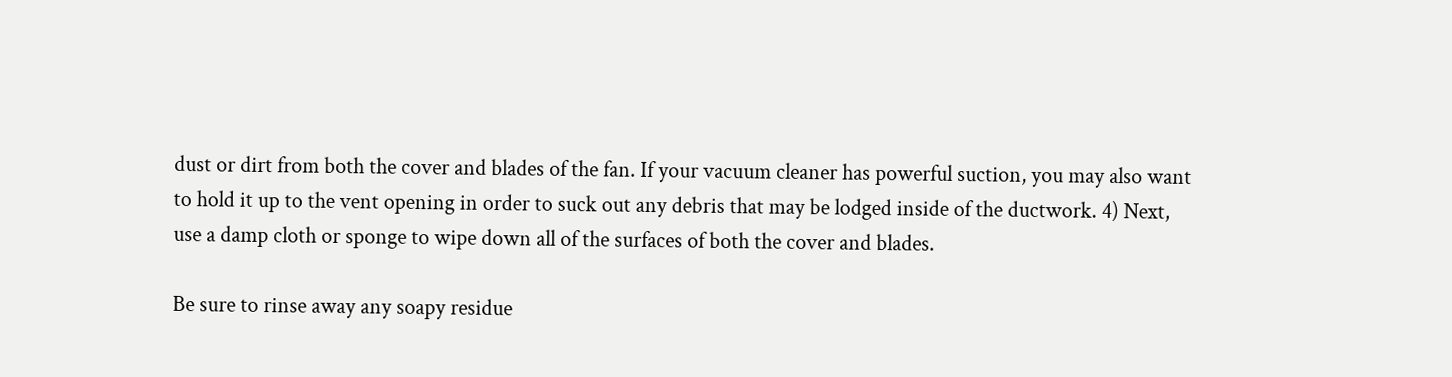dust or dirt from both the cover and blades of the fan. If your vacuum cleaner has powerful suction, you may also want to hold it up to the vent opening in order to suck out any debris that may be lodged inside of the ductwork. 4) Next, use a damp cloth or sponge to wipe down all of the surfaces of both the cover and blades.

Be sure to rinse away any soapy residue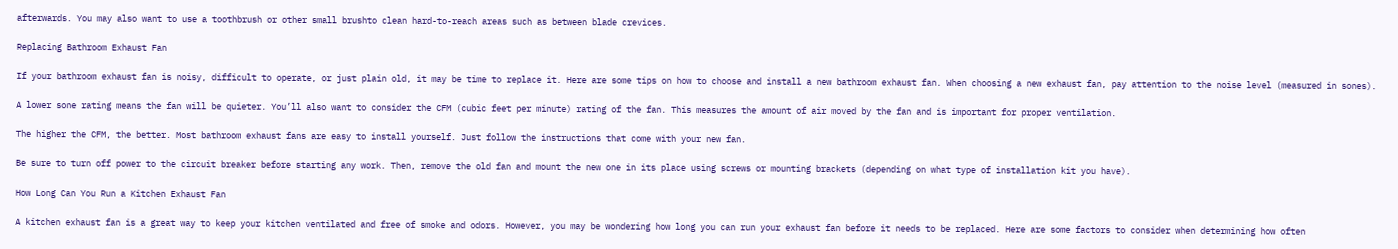afterwards. You may also want to use a toothbrush or other small brushto clean hard-to-reach areas such as between blade crevices.

Replacing Bathroom Exhaust Fan

If your bathroom exhaust fan is noisy, difficult to operate, or just plain old, it may be time to replace it. Here are some tips on how to choose and install a new bathroom exhaust fan. When choosing a new exhaust fan, pay attention to the noise level (measured in sones).

A lower sone rating means the fan will be quieter. You’ll also want to consider the CFM (cubic feet per minute) rating of the fan. This measures the amount of air moved by the fan and is important for proper ventilation.

The higher the CFM, the better. Most bathroom exhaust fans are easy to install yourself. Just follow the instructions that come with your new fan.

Be sure to turn off power to the circuit breaker before starting any work. Then, remove the old fan and mount the new one in its place using screws or mounting brackets (depending on what type of installation kit you have).

How Long Can You Run a Kitchen Exhaust Fan

A kitchen exhaust fan is a great way to keep your kitchen ventilated and free of smoke and odors. However, you may be wondering how long you can run your exhaust fan before it needs to be replaced. Here are some factors to consider when determining how often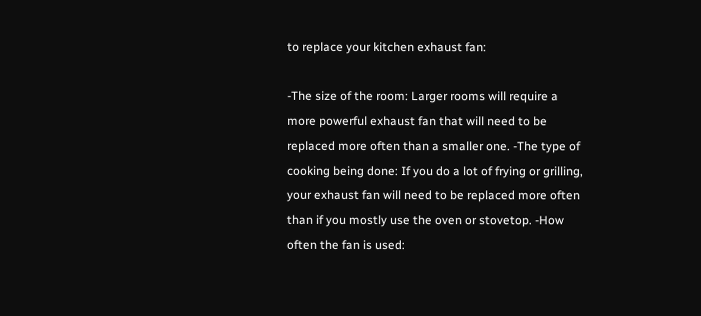to replace your kitchen exhaust fan:

-The size of the room: Larger rooms will require a more powerful exhaust fan that will need to be replaced more often than a smaller one. -The type of cooking being done: If you do a lot of frying or grilling, your exhaust fan will need to be replaced more often than if you mostly use the oven or stovetop. -How often the fan is used: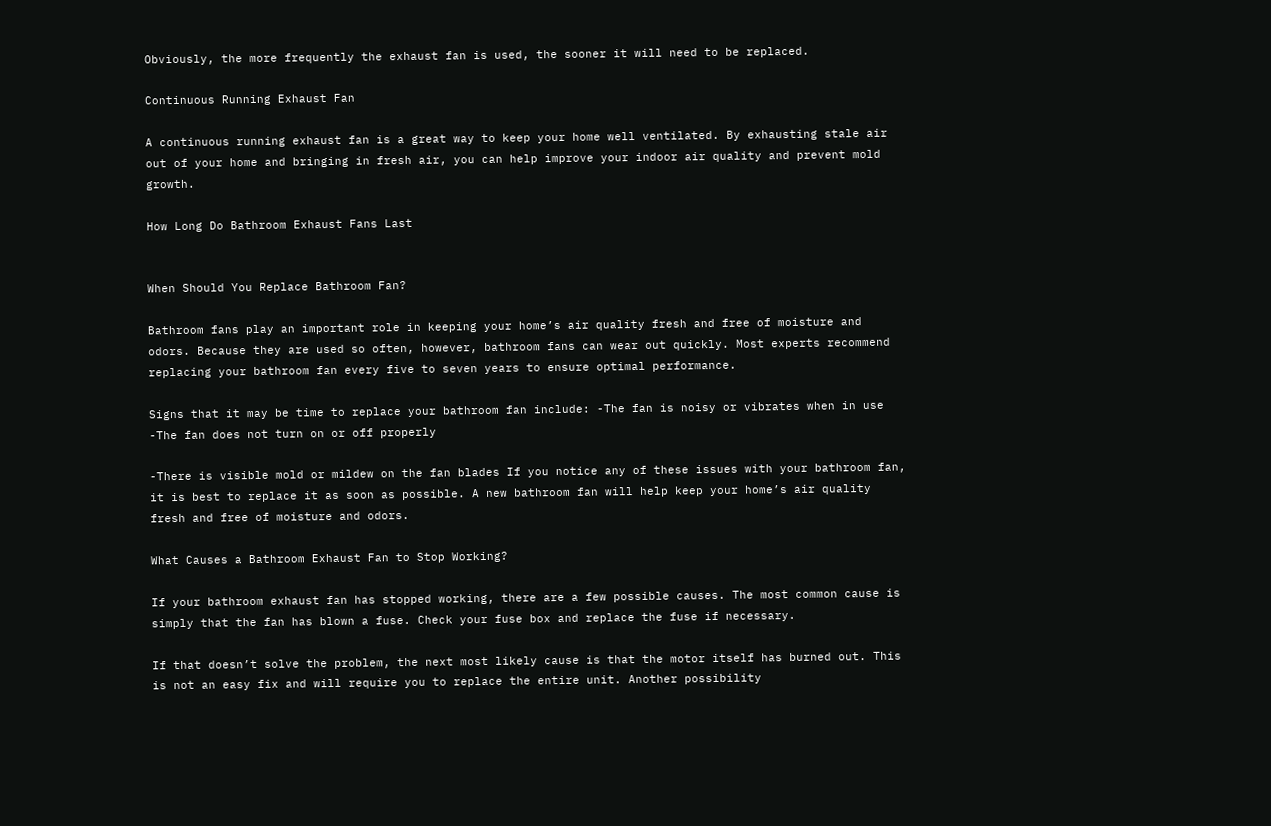Obviously, the more frequently the exhaust fan is used, the sooner it will need to be replaced.

Continuous Running Exhaust Fan

A continuous running exhaust fan is a great way to keep your home well ventilated. By exhausting stale air out of your home and bringing in fresh air, you can help improve your indoor air quality and prevent mold growth.

How Long Do Bathroom Exhaust Fans Last


When Should You Replace Bathroom Fan?

Bathroom fans play an important role in keeping your home’s air quality fresh and free of moisture and odors. Because they are used so often, however, bathroom fans can wear out quickly. Most experts recommend replacing your bathroom fan every five to seven years to ensure optimal performance.

Signs that it may be time to replace your bathroom fan include: -The fan is noisy or vibrates when in use -The fan does not turn on or off properly

-There is visible mold or mildew on the fan blades If you notice any of these issues with your bathroom fan, it is best to replace it as soon as possible. A new bathroom fan will help keep your home’s air quality fresh and free of moisture and odors.

What Causes a Bathroom Exhaust Fan to Stop Working?

If your bathroom exhaust fan has stopped working, there are a few possible causes. The most common cause is simply that the fan has blown a fuse. Check your fuse box and replace the fuse if necessary.

If that doesn’t solve the problem, the next most likely cause is that the motor itself has burned out. This is not an easy fix and will require you to replace the entire unit. Another possibility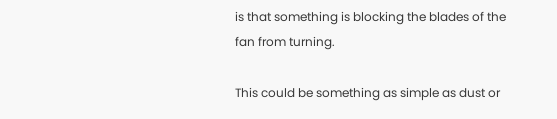is that something is blocking the blades of the fan from turning.

This could be something as simple as dust or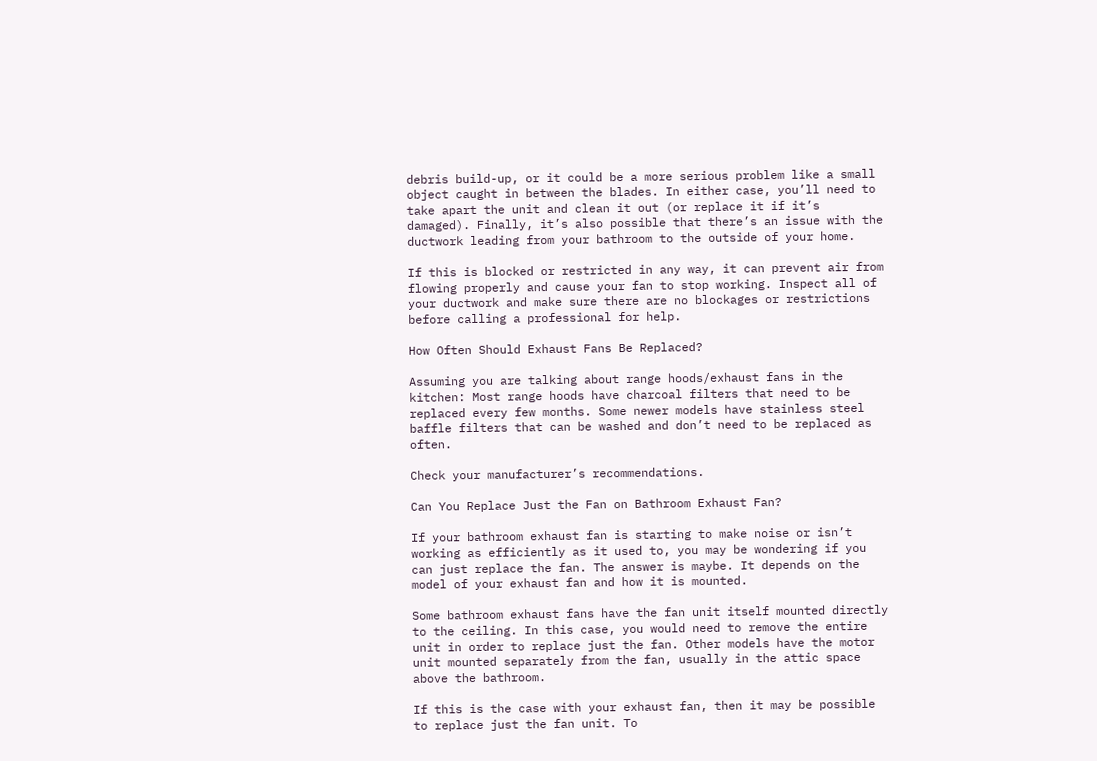debris build-up, or it could be a more serious problem like a small object caught in between the blades. In either case, you’ll need to take apart the unit and clean it out (or replace it if it’s damaged). Finally, it’s also possible that there’s an issue with the ductwork leading from your bathroom to the outside of your home.

If this is blocked or restricted in any way, it can prevent air from flowing properly and cause your fan to stop working. Inspect all of your ductwork and make sure there are no blockages or restrictions before calling a professional for help.

How Often Should Exhaust Fans Be Replaced?

Assuming you are talking about range hoods/exhaust fans in the kitchen: Most range hoods have charcoal filters that need to be replaced every few months. Some newer models have stainless steel baffle filters that can be washed and don’t need to be replaced as often.

Check your manufacturer’s recommendations.

Can You Replace Just the Fan on Bathroom Exhaust Fan?

If your bathroom exhaust fan is starting to make noise or isn’t working as efficiently as it used to, you may be wondering if you can just replace the fan. The answer is maybe. It depends on the model of your exhaust fan and how it is mounted.

Some bathroom exhaust fans have the fan unit itself mounted directly to the ceiling. In this case, you would need to remove the entire unit in order to replace just the fan. Other models have the motor unit mounted separately from the fan, usually in the attic space above the bathroom.

If this is the case with your exhaust fan, then it may be possible to replace just the fan unit. To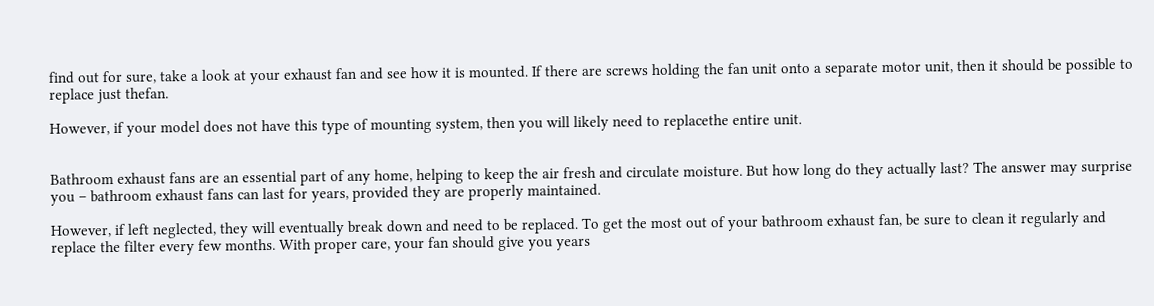find out for sure, take a look at your exhaust fan and see how it is mounted. If there are screws holding the fan unit onto a separate motor unit, then it should be possible to replace just thefan.

However, if your model does not have this type of mounting system, then you will likely need to replacethe entire unit.


Bathroom exhaust fans are an essential part of any home, helping to keep the air fresh and circulate moisture. But how long do they actually last? The answer may surprise you – bathroom exhaust fans can last for years, provided they are properly maintained.

However, if left neglected, they will eventually break down and need to be replaced. To get the most out of your bathroom exhaust fan, be sure to clean it regularly and replace the filter every few months. With proper care, your fan should give you years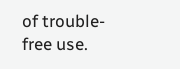of trouble-free use.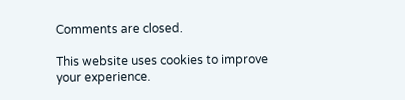Comments are closed.

This website uses cookies to improve your experience.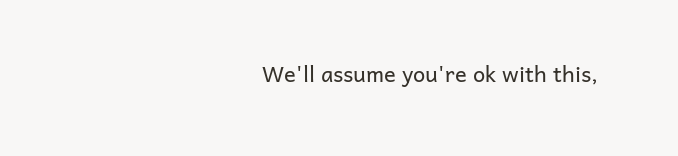We'll assume you're ok with this,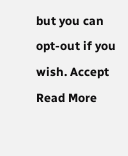but you can opt-out if you wish. Accept Read More